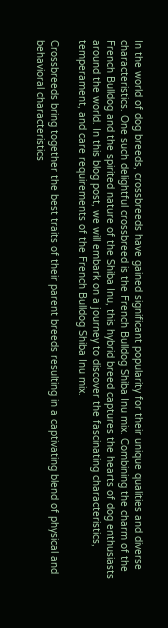In the world of dog breeds, crossbreeds have gained significant popularity for their unique qualities and diverse characteristics. One such delightful crossbreed is the French Bulldog Shiba Inu mix. Combining the charm of the French Bulldog and the spirited nature of the Shiba Inu, this hybrid breed captures the hearts of dog enthusiasts around the world. In this blog post, we will embark on a journey to discover the fascinating characteristics, temperament, and care requirements of the French Bulldog Shiba Inu mix.

Crossbreeds bring together the best traits of their parent breeds resulting in a captivating blend of physical and behavioral characteristics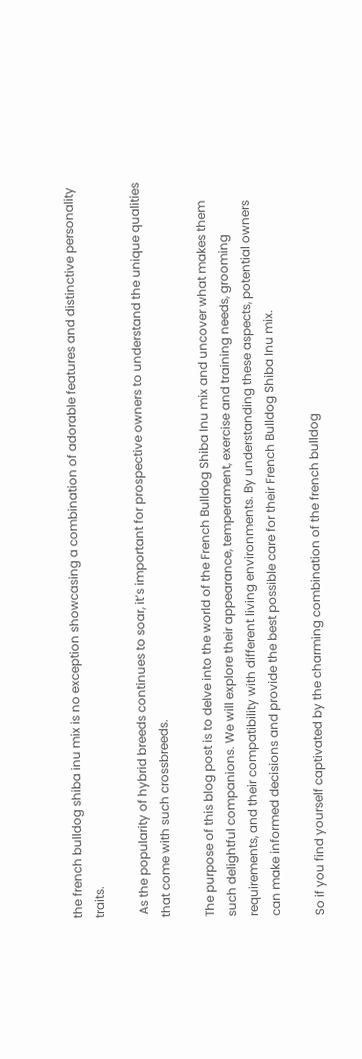the french bulldog shiba inu mix is no exception showcasing a combination of adorable features and distinctive personality traits.

 As the popularity of hybrid breeds continues to soar, it’s important for prospective owners to understand the unique qualities that come with such crossbreeds.

The purpose of this blog post is to delve into the world of the French Bulldog Shiba Inu mix and uncover what makes them such delightful companions. We will explore their appearance, temperament, exercise and training needs, grooming requirements, and their compatibility with different living environments. By understanding these aspects, potential owners can make informed decisions and provide the best possible care for their French Bulldog Shiba Inu mix.

So if you find yourself captivated by the charming combination of the french bulldog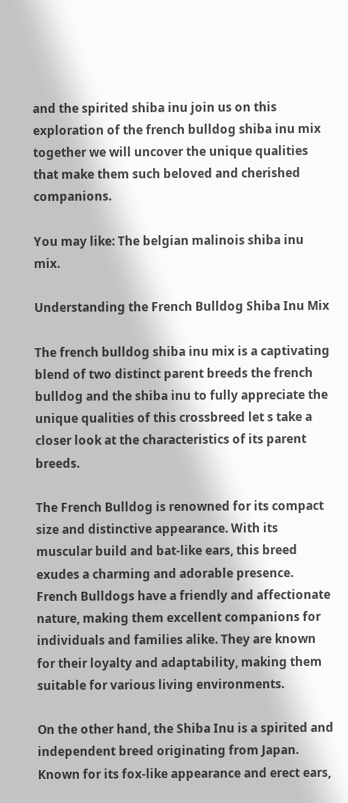and the spirited shiba inu join us on this exploration of the french bulldog shiba inu mix together we will uncover the unique qualities that make them such beloved and cherished companions.

You may like: The belgian malinois shiba inu mix.

Understanding the French Bulldog Shiba Inu Mix

The french bulldog shiba inu mix is a captivating blend of two distinct parent breeds the french bulldog and the shiba inu to fully appreciate the unique qualities of this crossbreed let s take a closer look at the characteristics of its parent breeds.

The French Bulldog is renowned for its compact size and distinctive appearance. With its muscular build and bat-like ears, this breed exudes a charming and adorable presence. French Bulldogs have a friendly and affectionate nature, making them excellent companions for individuals and families alike. They are known for their loyalty and adaptability, making them suitable for various living environments.

On the other hand, the Shiba Inu is a spirited and independent breed originating from Japan. Known for its fox-like appearance and erect ears,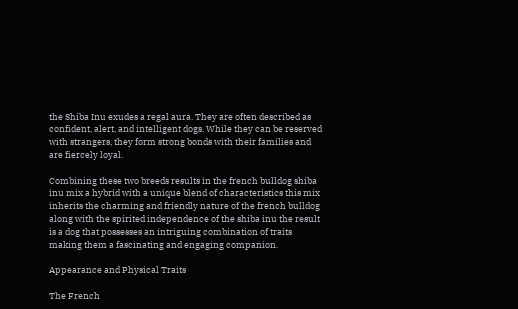the Shiba Inu exudes a regal aura. They are often described as confident, alert, and intelligent dogs. While they can be reserved with strangers, they form strong bonds with their families and are fiercely loyal.

Combining these two breeds results in the french bulldog shiba inu mix a hybrid with a unique blend of characteristics this mix inherits the charming and friendly nature of the french bulldog along with the spirited independence of the shiba inu the result is a dog that possesses an intriguing combination of traits making them a fascinating and engaging companion.

Appearance and Physical Traits

The French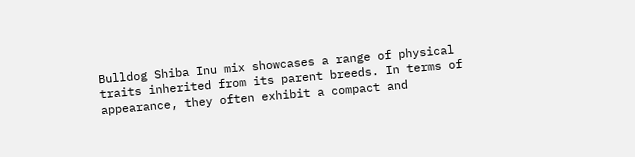Bulldog Shiba Inu mix showcases a range of physical traits inherited from its parent breeds. In terms of appearance, they often exhibit a compact and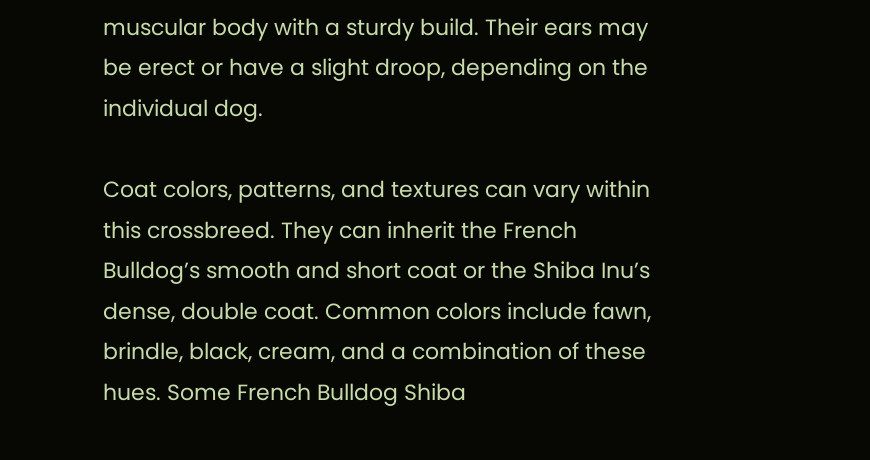muscular body with a sturdy build. Their ears may be erect or have a slight droop, depending on the individual dog.

Coat colors, patterns, and textures can vary within this crossbreed. They can inherit the French Bulldog’s smooth and short coat or the Shiba Inu’s dense, double coat. Common colors include fawn, brindle, black, cream, and a combination of these hues. Some French Bulldog Shiba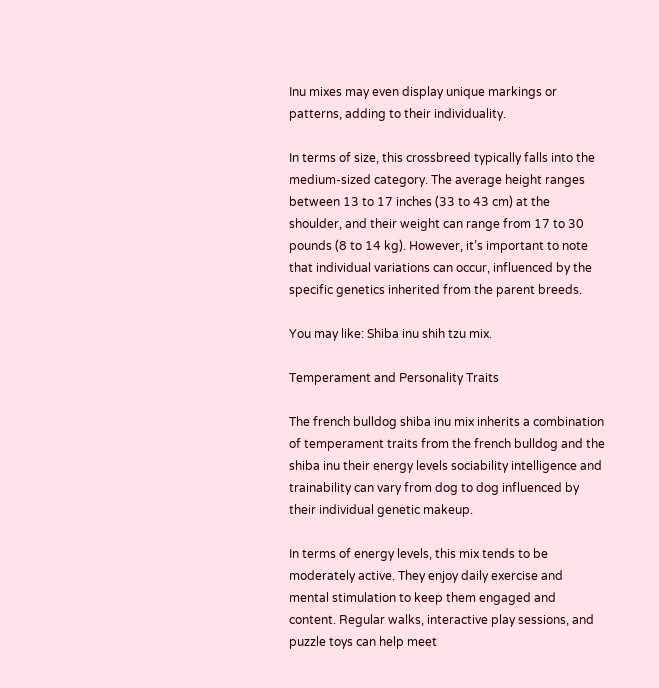Inu mixes may even display unique markings or patterns, adding to their individuality.

In terms of size, this crossbreed typically falls into the medium-sized category. The average height ranges between 13 to 17 inches (33 to 43 cm) at the shoulder, and their weight can range from 17 to 30 pounds (8 to 14 kg). However, it’s important to note that individual variations can occur, influenced by the specific genetics inherited from the parent breeds.

You may like: Shiba inu shih tzu mix.

Temperament and Personality Traits

The french bulldog shiba inu mix inherits a combination of temperament traits from the french bulldog and the shiba inu their energy levels sociability intelligence and trainability can vary from dog to dog influenced by their individual genetic makeup.

In terms of energy levels, this mix tends to be moderately active. They enjoy daily exercise and mental stimulation to keep them engaged and content. Regular walks, interactive play sessions, and puzzle toys can help meet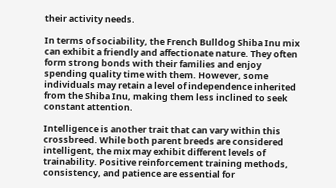their activity needs.

In terms of sociability, the French Bulldog Shiba Inu mix can exhibit a friendly and affectionate nature. They often form strong bonds with their families and enjoy spending quality time with them. However, some individuals may retain a level of independence inherited from the Shiba Inu, making them less inclined to seek constant attention.

Intelligence is another trait that can vary within this crossbreed. While both parent breeds are considered intelligent, the mix may exhibit different levels of trainability. Positive reinforcement training methods, consistency, and patience are essential for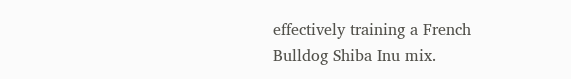effectively training a French Bulldog Shiba Inu mix.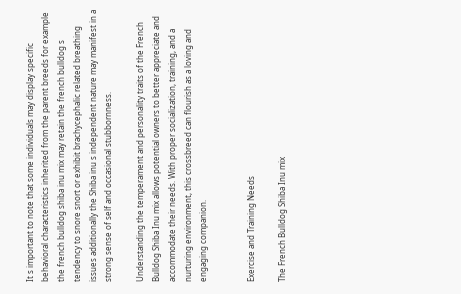It s important to note that some individuals may display specific behavioral characteristics inherited from the parent breeds for example the french bulldog shiba inu mix may retain the french bulldog s tendency to snore snort or exhibit brachycephalic related breathing issues additionally the Shiba inu s independent nature may manifest in a strong sense of self and occasional stubbornness.

Understanding the temperament and personality traits of the French Bulldog Shiba Inu mix allows potential owners to better appreciate and accommodate their needs. With proper socialization, training, and a nurturing environment, this crossbreed can flourish as a loving and engaging companion.


Exercise and Training Needs

The French Bulldog Shiba Inu mix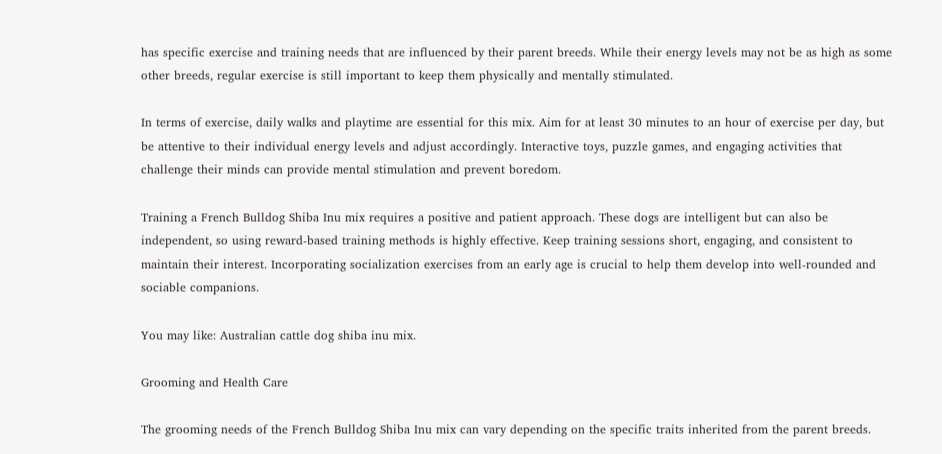has specific exercise and training needs that are influenced by their parent breeds. While their energy levels may not be as high as some other breeds, regular exercise is still important to keep them physically and mentally stimulated.

In terms of exercise, daily walks and playtime are essential for this mix. Aim for at least 30 minutes to an hour of exercise per day, but be attentive to their individual energy levels and adjust accordingly. Interactive toys, puzzle games, and engaging activities that challenge their minds can provide mental stimulation and prevent boredom.

Training a French Bulldog Shiba Inu mix requires a positive and patient approach. These dogs are intelligent but can also be independent, so using reward-based training methods is highly effective. Keep training sessions short, engaging, and consistent to maintain their interest. Incorporating socialization exercises from an early age is crucial to help them develop into well-rounded and sociable companions.

You may like: Australian cattle dog shiba inu mix.

Grooming and Health Care

The grooming needs of the French Bulldog Shiba Inu mix can vary depending on the specific traits inherited from the parent breeds.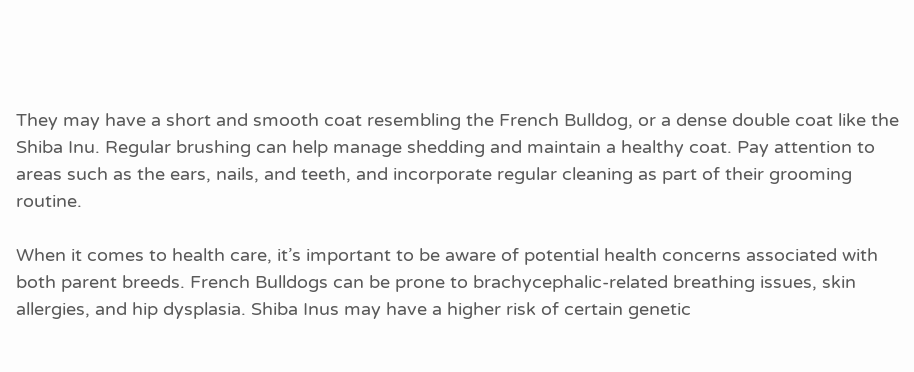They may have a short and smooth coat resembling the French Bulldog, or a dense double coat like the Shiba Inu. Regular brushing can help manage shedding and maintain a healthy coat. Pay attention to areas such as the ears, nails, and teeth, and incorporate regular cleaning as part of their grooming routine.

When it comes to health care, it’s important to be aware of potential health concerns associated with both parent breeds. French Bulldogs can be prone to brachycephalic-related breathing issues, skin allergies, and hip dysplasia. Shiba Inus may have a higher risk of certain genetic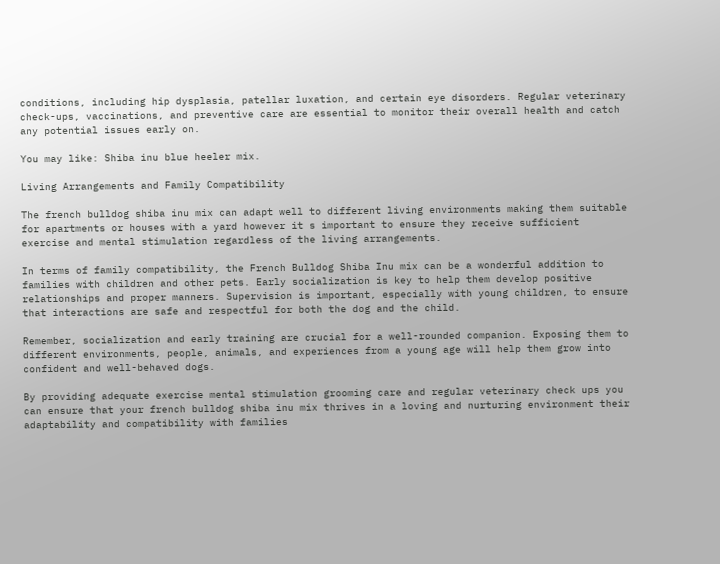conditions, including hip dysplasia, patellar luxation, and certain eye disorders. Regular veterinary check-ups, vaccinations, and preventive care are essential to monitor their overall health and catch any potential issues early on.

You may like: Shiba inu blue heeler mix.

Living Arrangements and Family Compatibility

The french bulldog shiba inu mix can adapt well to different living environments making them suitable for apartments or houses with a yard however it s important to ensure they receive sufficient exercise and mental stimulation regardless of the living arrangements.

In terms of family compatibility, the French Bulldog Shiba Inu mix can be a wonderful addition to families with children and other pets. Early socialization is key to help them develop positive relationships and proper manners. Supervision is important, especially with young children, to ensure that interactions are safe and respectful for both the dog and the child.

Remember, socialization and early training are crucial for a well-rounded companion. Exposing them to different environments, people, animals, and experiences from a young age will help them grow into confident and well-behaved dogs.

By providing adequate exercise mental stimulation grooming care and regular veterinary check ups you can ensure that your french bulldog shiba inu mix thrives in a loving and nurturing environment their adaptability and compatibility with families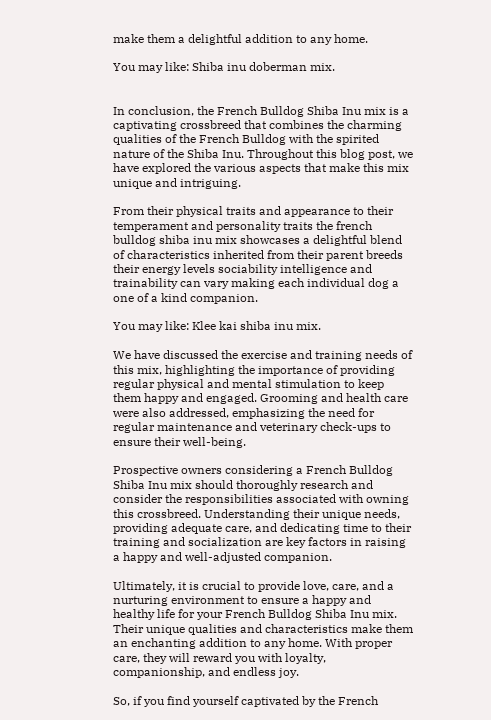make them a delightful addition to any home.

You may like: Shiba inu doberman mix.


In conclusion, the French Bulldog Shiba Inu mix is a captivating crossbreed that combines the charming qualities of the French Bulldog with the spirited nature of the Shiba Inu. Throughout this blog post, we have explored the various aspects that make this mix unique and intriguing.

From their physical traits and appearance to their temperament and personality traits the french bulldog shiba inu mix showcases a delightful blend of characteristics inherited from their parent breeds their energy levels sociability intelligence and trainability can vary making each individual dog a one of a kind companion.

You may like: Klee kai shiba inu mix.

We have discussed the exercise and training needs of this mix, highlighting the importance of providing regular physical and mental stimulation to keep them happy and engaged. Grooming and health care were also addressed, emphasizing the need for regular maintenance and veterinary check-ups to ensure their well-being.

Prospective owners considering a French Bulldog Shiba Inu mix should thoroughly research and consider the responsibilities associated with owning this crossbreed. Understanding their unique needs, providing adequate care, and dedicating time to their training and socialization are key factors in raising a happy and well-adjusted companion.

Ultimately, it is crucial to provide love, care, and a nurturing environment to ensure a happy and healthy life for your French Bulldog Shiba Inu mix. Their unique qualities and characteristics make them an enchanting addition to any home. With proper care, they will reward you with loyalty, companionship, and endless joy.

So, if you find yourself captivated by the French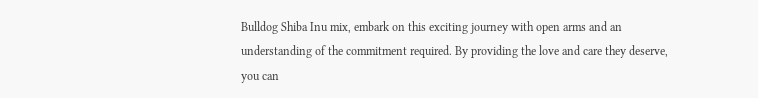Bulldog Shiba Inu mix, embark on this exciting journey with open arms and an understanding of the commitment required. By providing the love and care they deserve, you can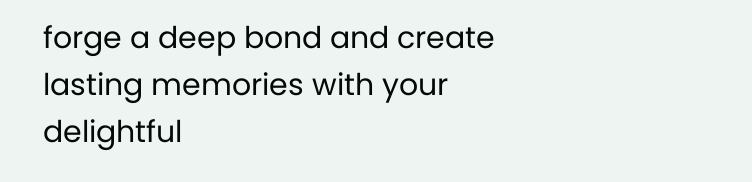forge a deep bond and create lasting memories with your delightful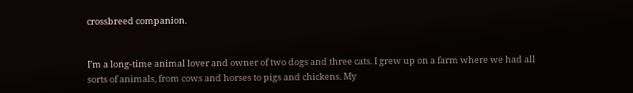crossbreed companion.


I’m a long-time animal lover and owner of two dogs and three cats. I grew up on a farm where we had all sorts of animals, from cows and horses to pigs and chickens. My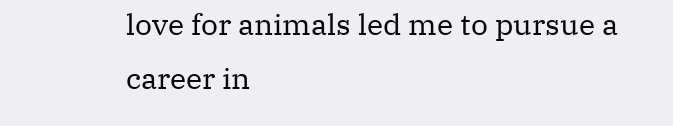love for animals led me to pursue a career in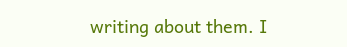writing about them. I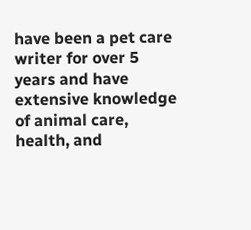have been a pet care writer for over 5 years and have extensive knowledge of animal care, health, and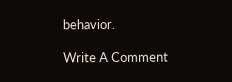behavior.

Write A Comment